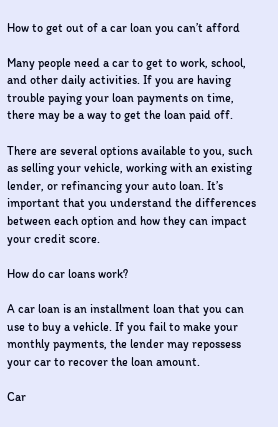How to get out of a car loan you can’t afford

Many people need a car to get to work, school, and other daily activities. If you are having trouble paying your loan payments on time, there may be a way to get the loan paid off.

There are several options available to you, such as selling your vehicle, working with an existing lender, or refinancing your auto loan. It’s important that you understand the differences between each option and how they can impact your credit score.

How do car loans work?

A car loan is an installment loan that you can use to buy a vehicle. If you fail to make your monthly payments, the lender may repossess your car to recover the loan amount.

Car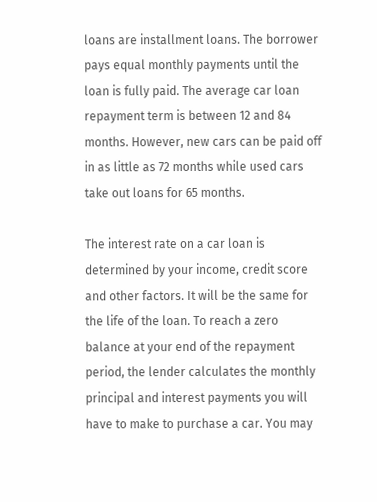loans are installment loans. The borrower pays equal monthly payments until the loan is fully paid. The average car loan repayment term is between 12 and 84 months. However, new cars can be paid off in as little as 72 months while used cars take out loans for 65 months.

The interest rate on a car loan is determined by your income, credit score and other factors. It will be the same for the life of the loan. To reach a zero balance at your end of the repayment period, the lender calculates the monthly principal and interest payments you will have to make to purchase a car. You may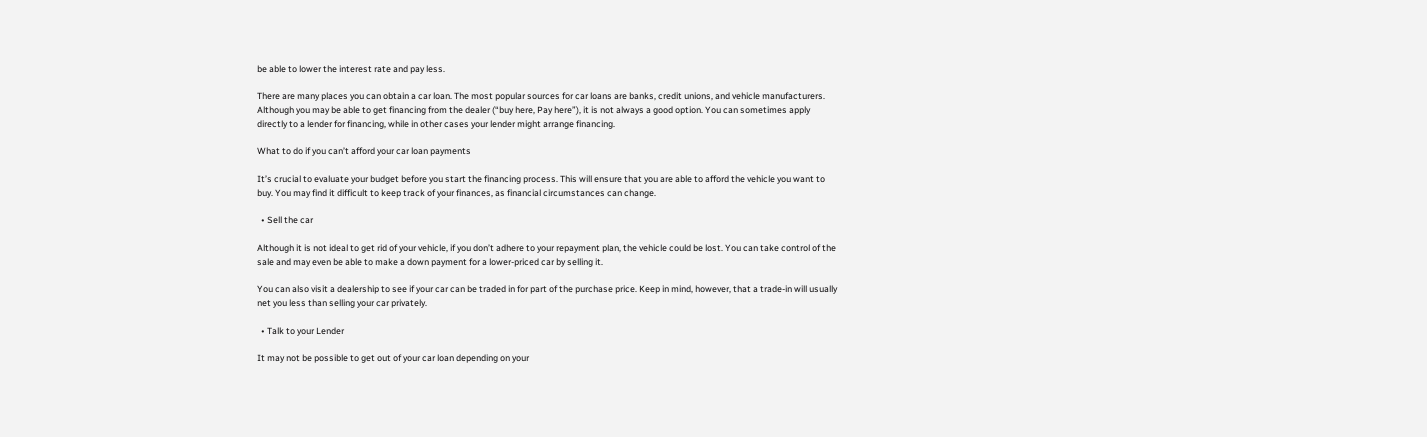be able to lower the interest rate and pay less.

There are many places you can obtain a car loan. The most popular sources for car loans are banks, credit unions, and vehicle manufacturers. Although you may be able to get financing from the dealer (“buy here, Pay here”), it is not always a good option. You can sometimes apply directly to a lender for financing, while in other cases your lender might arrange financing.

What to do if you can’t afford your car loan payments

It’s crucial to evaluate your budget before you start the financing process. This will ensure that you are able to afford the vehicle you want to buy. You may find it difficult to keep track of your finances, as financial circumstances can change.

  • Sell the car

Although it is not ideal to get rid of your vehicle, if you don’t adhere to your repayment plan, the vehicle could be lost. You can take control of the sale and may even be able to make a down payment for a lower-priced car by selling it.

You can also visit a dealership to see if your car can be traded in for part of the purchase price. Keep in mind, however, that a trade-in will usually net you less than selling your car privately.

  • Talk to your Lender

It may not be possible to get out of your car loan depending on your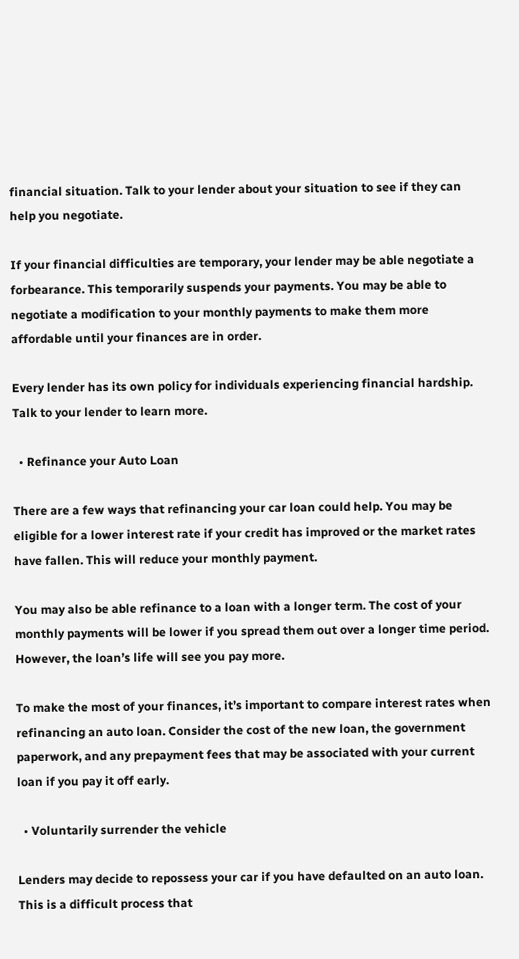financial situation. Talk to your lender about your situation to see if they can help you negotiate.

If your financial difficulties are temporary, your lender may be able negotiate a forbearance. This temporarily suspends your payments. You may be able to negotiate a modification to your monthly payments to make them more affordable until your finances are in order.

Every lender has its own policy for individuals experiencing financial hardship. Talk to your lender to learn more.

  • Refinance your Auto Loan

There are a few ways that refinancing your car loan could help. You may be eligible for a lower interest rate if your credit has improved or the market rates have fallen. This will reduce your monthly payment.

You may also be able refinance to a loan with a longer term. The cost of your monthly payments will be lower if you spread them out over a longer time period. However, the loan’s life will see you pay more.

To make the most of your finances, it’s important to compare interest rates when refinancing an auto loan. Consider the cost of the new loan, the government paperwork, and any prepayment fees that may be associated with your current loan if you pay it off early.

  • Voluntarily surrender the vehicle

Lenders may decide to repossess your car if you have defaulted on an auto loan. This is a difficult process that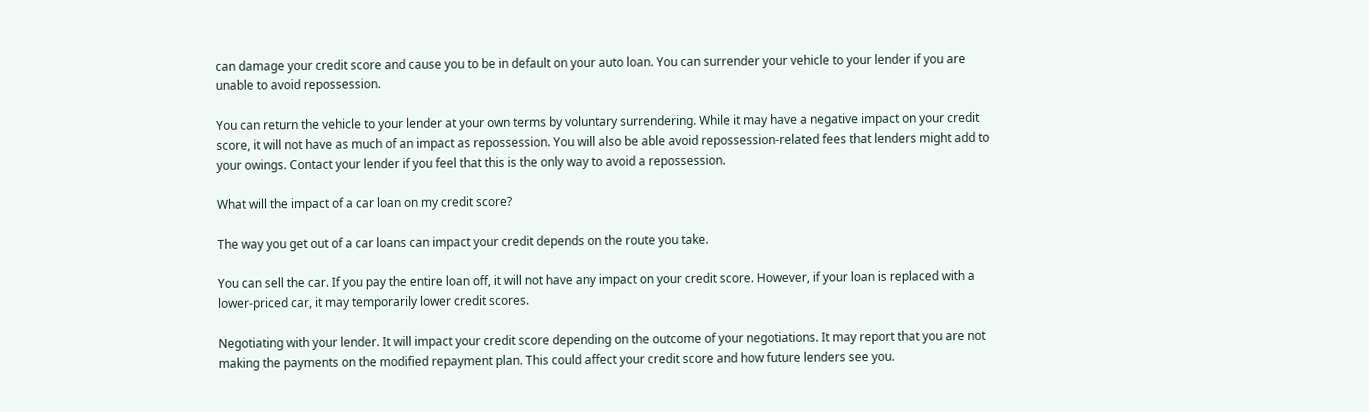can damage your credit score and cause you to be in default on your auto loan. You can surrender your vehicle to your lender if you are unable to avoid repossession.

You can return the vehicle to your lender at your own terms by voluntary surrendering. While it may have a negative impact on your credit score, it will not have as much of an impact as repossession. You will also be able avoid repossession-related fees that lenders might add to your owings. Contact your lender if you feel that this is the only way to avoid a repossession.

What will the impact of a car loan on my credit score?

The way you get out of a car loans can impact your credit depends on the route you take.

You can sell the car. If you pay the entire loan off, it will not have any impact on your credit score. However, if your loan is replaced with a lower-priced car, it may temporarily lower credit scores.

Negotiating with your lender. It will impact your credit score depending on the outcome of your negotiations. It may report that you are not making the payments on the modified repayment plan. This could affect your credit score and how future lenders see you.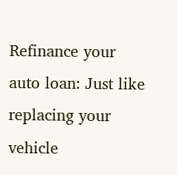Refinance your auto loan: Just like replacing your vehicle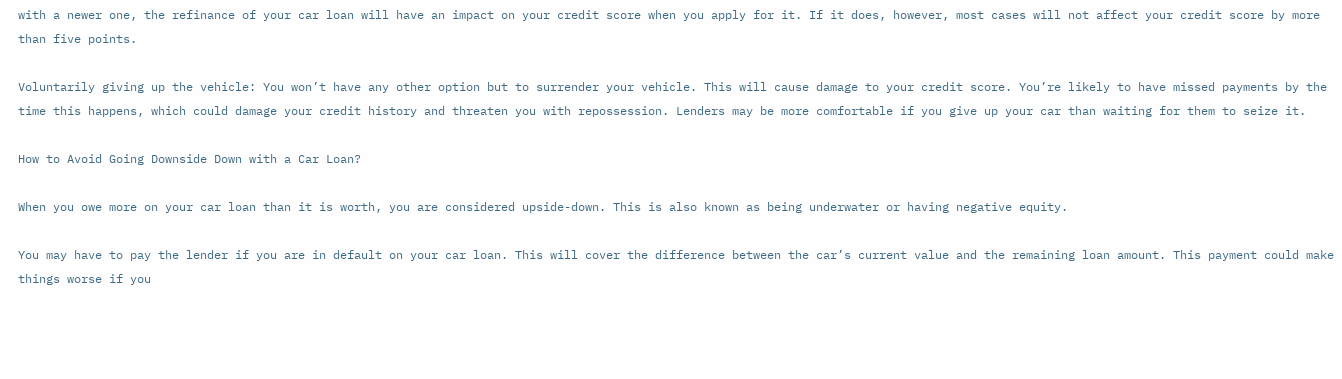with a newer one, the refinance of your car loan will have an impact on your credit score when you apply for it. If it does, however, most cases will not affect your credit score by more than five points.

Voluntarily giving up the vehicle: You won’t have any other option but to surrender your vehicle. This will cause damage to your credit score. You’re likely to have missed payments by the time this happens, which could damage your credit history and threaten you with repossession. Lenders may be more comfortable if you give up your car than waiting for them to seize it.

How to Avoid Going Downside Down with a Car Loan?

When you owe more on your car loan than it is worth, you are considered upside-down. This is also known as being underwater or having negative equity.

You may have to pay the lender if you are in default on your car loan. This will cover the difference between the car’s current value and the remaining loan amount. This payment could make things worse if you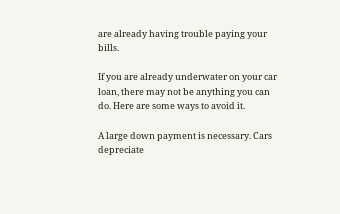are already having trouble paying your bills.

If you are already underwater on your car loan, there may not be anything you can do. Here are some ways to avoid it.

A large down payment is necessary. Cars depreciate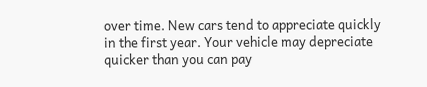over time. New cars tend to appreciate quickly in the first year. Your vehicle may depreciate quicker than you can pay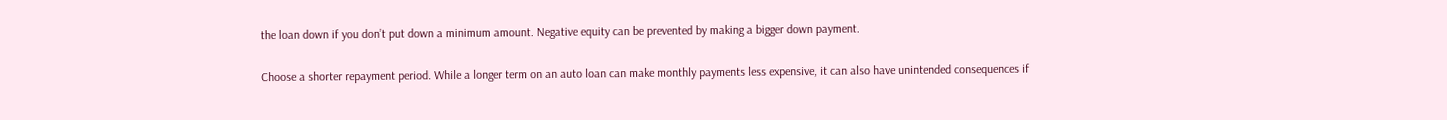the loan down if you don’t put down a minimum amount. Negative equity can be prevented by making a bigger down payment.

Choose a shorter repayment period. While a longer term on an auto loan can make monthly payments less expensive, it can also have unintended consequences if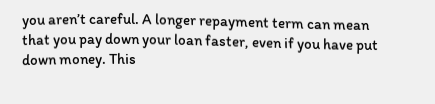you aren’t careful. A longer repayment term can mean that you pay down your loan faster, even if you have put down money. This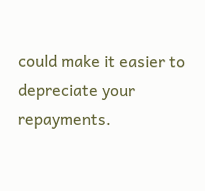could make it easier to depreciate your repayments.